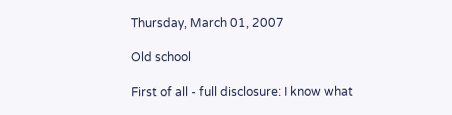Thursday, March 01, 2007

Old school

First of all - full disclosure: I know what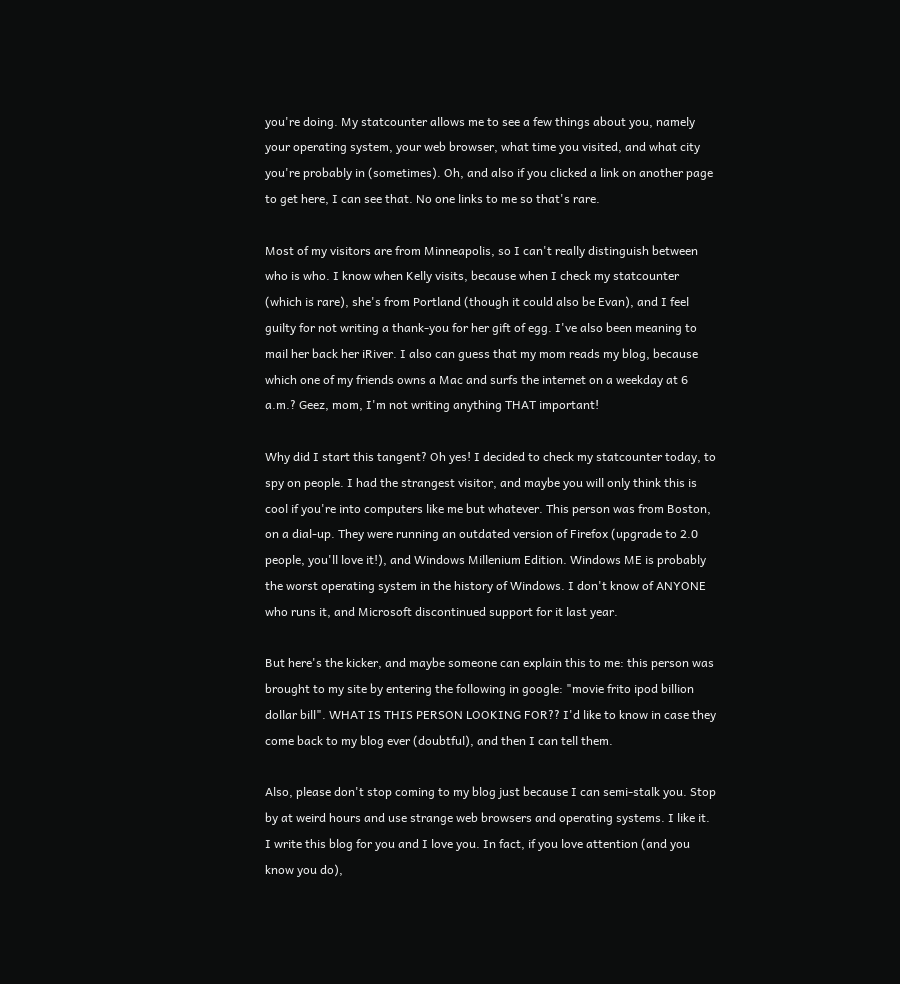you're doing. My statcounter allows me to see a few things about you, namely your operating system, your web browser, what time you visited, and what city you're probably in (sometimes). Oh, and also if you clicked a link on another page to get here, I can see that. No one links to me so that's rare.

Most of my visitors are from Minneapolis, so I can't really distinguish between who is who. I know when Kelly visits, because when I check my statcounter (which is rare), she's from Portland (though it could also be Evan), and I feel guilty for not writing a thank-you for her gift of egg. I've also been meaning to mail her back her iRiver. I also can guess that my mom reads my blog, because which one of my friends owns a Mac and surfs the internet on a weekday at 6 a.m.? Geez, mom, I'm not writing anything THAT important!

Why did I start this tangent? Oh yes! I decided to check my statcounter today, to spy on people. I had the strangest visitor, and maybe you will only think this is cool if you're into computers like me but whatever. This person was from Boston, on a dial-up. They were running an outdated version of Firefox (upgrade to 2.0 people, you'll love it!), and Windows Millenium Edition. Windows ME is probably the worst operating system in the history of Windows. I don't know of ANYONE who runs it, and Microsoft discontinued support for it last year.

But here's the kicker, and maybe someone can explain this to me: this person was brought to my site by entering the following in google: "movie frito ipod billion dollar bill". WHAT IS THIS PERSON LOOKING FOR?? I'd like to know in case they come back to my blog ever (doubtful), and then I can tell them.

Also, please don't stop coming to my blog just because I can semi-stalk you. Stop by at weird hours and use strange web browsers and operating systems. I like it. I write this blog for you and I love you. In fact, if you love attention (and you know you do),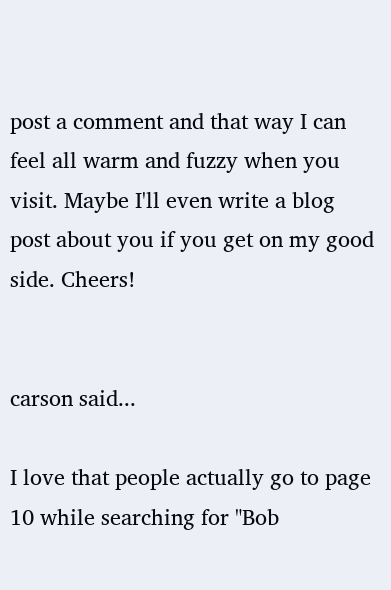post a comment and that way I can feel all warm and fuzzy when you visit. Maybe I'll even write a blog post about you if you get on my good side. Cheers!


carson said...

I love that people actually go to page 10 while searching for "Bob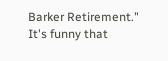Barker Retirement." It's funny that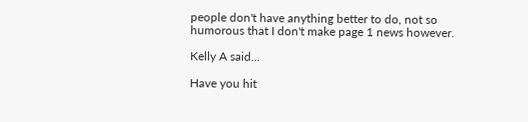people don't have anything better to do, not so humorous that I don't make page 1 news however.

Kelly A said...

Have you hit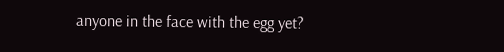anyone in the face with the egg yet?